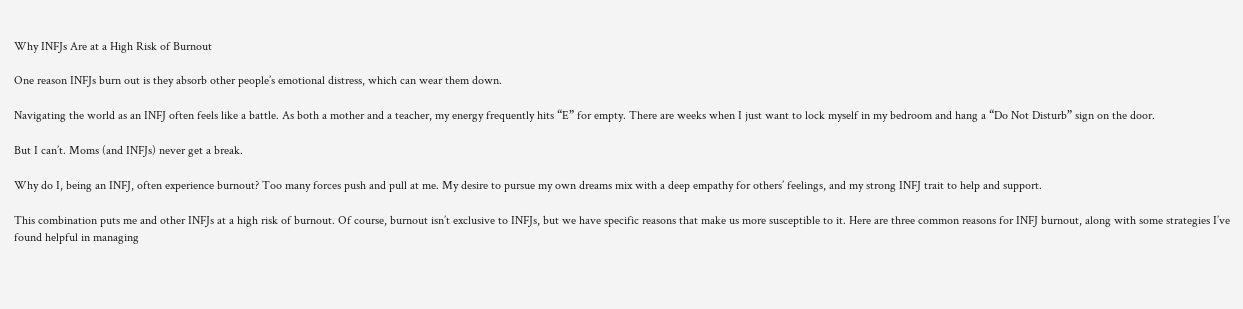Why INFJs Are at a High Risk of Burnout

One reason INFJs burn out is they absorb other people’s emotional distress, which can wear them down.

Navigating the world as an INFJ often feels like a battle. As both a mother and a teacher, my energy frequently hits “E” for empty. There are weeks when I just want to lock myself in my bedroom and hang a “Do Not Disturb” sign on the door.

But I can’t. Moms (and INFJs) never get a break.

Why do I, being an INFJ, often experience burnout? Too many forces push and pull at me. My desire to pursue my own dreams mix with a deep empathy for others’ feelings, and my strong INFJ trait to help and support.

This combination puts me and other INFJs at a high risk of burnout. Of course, burnout isn’t exclusive to INFJs, but we have specific reasons that make us more susceptible to it. Here are three common reasons for INFJ burnout, along with some strategies I’ve found helpful in managing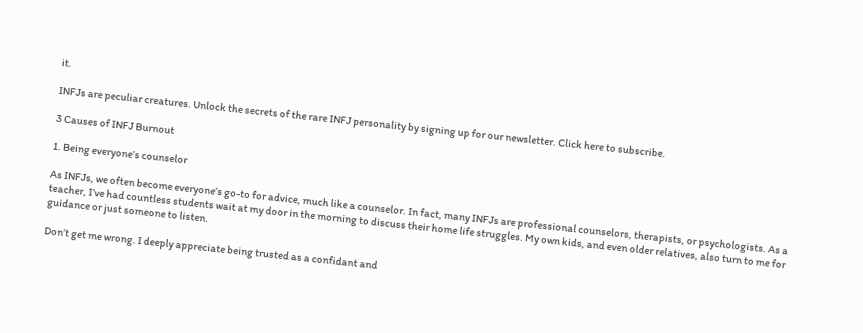it.

INFJs are peculiar creatures. Unlock the secrets of the rare INFJ personality by signing up for our newsletter. Click here to subscribe.

3 Causes of INFJ Burnout

1. Being everyone’s counselor

As INFJs, we often become everyone’s go-to for advice, much like a counselor. In fact, many INFJs are professional counselors, therapists, or psychologists. As a teacher, I’ve had countless students wait at my door in the morning to discuss their home life struggles. My own kids, and even older relatives, also turn to me for guidance or just someone to listen.

Don’t get me wrong. I deeply appreciate being trusted as a confidant and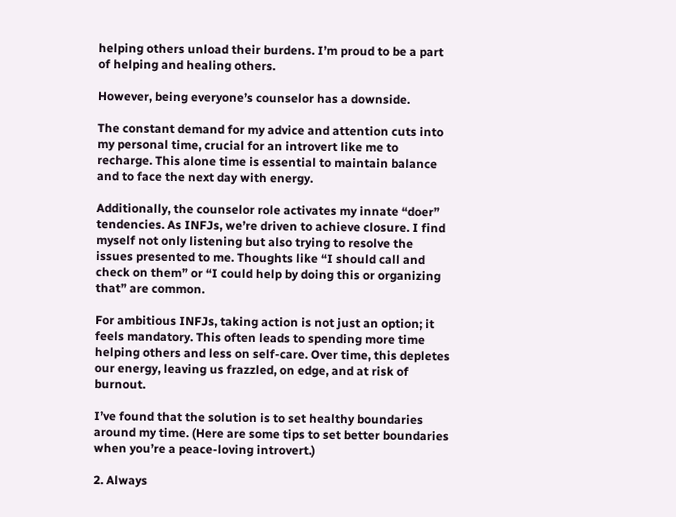helping others unload their burdens. I’m proud to be a part of helping and healing others.

However, being everyone’s counselor has a downside.

The constant demand for my advice and attention cuts into my personal time, crucial for an introvert like me to recharge. This alone time is essential to maintain balance and to face the next day with energy.

Additionally, the counselor role activates my innate “doer” tendencies. As INFJs, we’re driven to achieve closure. I find myself not only listening but also trying to resolve the issues presented to me. Thoughts like “I should call and check on them” or “I could help by doing this or organizing that” are common.

For ambitious INFJs, taking action is not just an option; it feels mandatory. This often leads to spending more time helping others and less on self-care. Over time, this depletes our energy, leaving us frazzled, on edge, and at risk of burnout.

I’ve found that the solution is to set healthy boundaries around my time. (Here are some tips to set better boundaries when you’re a peace-loving introvert.)

2. Always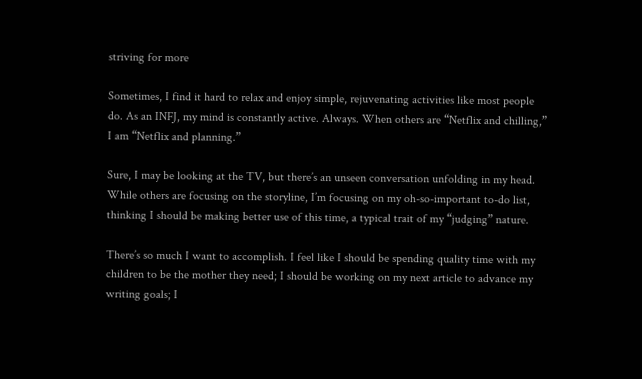striving for more

Sometimes, I find it hard to relax and enjoy simple, rejuvenating activities like most people do. As an INFJ, my mind is constantly active. Always. When others are “Netflix and chilling,” I am “Netflix and planning.”

Sure, I may be looking at the TV, but there’s an unseen conversation unfolding in my head. While others are focusing on the storyline, I’m focusing on my oh-so-important to-do list, thinking I should be making better use of this time, a typical trait of my “judging” nature.

There’s so much I want to accomplish. I feel like I should be spending quality time with my children to be the mother they need; I should be working on my next article to advance my writing goals; I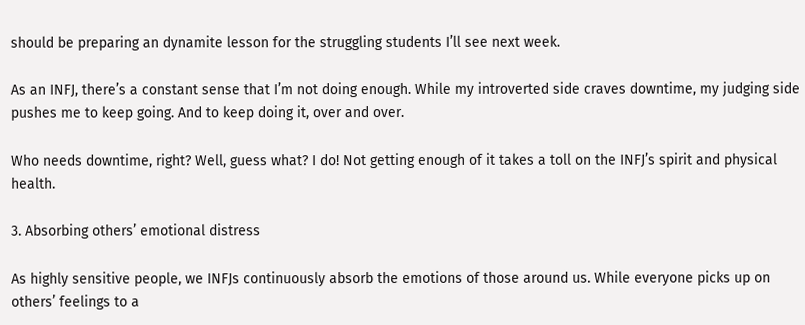should be preparing an dynamite lesson for the struggling students I’ll see next week.

As an INFJ, there’s a constant sense that I’m not doing enough. While my introverted side craves downtime, my judging side pushes me to keep going. And to keep doing it, over and over.

Who needs downtime, right? Well, guess what? I do! Not getting enough of it takes a toll on the INFJ’s spirit and physical health.

3. Absorbing others’ emotional distress

As highly sensitive people, we INFJs continuously absorb the emotions of those around us. While everyone picks up on others’ feelings to a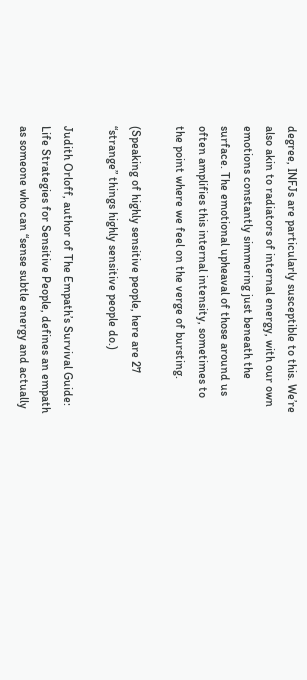degree, INFJs are particularly susceptible to this. We’re also akin to radiators of internal energy, with our own emotions constantly simmering just beneath the surface. The emotional upheaval of those around us often amplifies this internal intensity, sometimes to the point where we feel on the verge of bursting.

(Speaking of highly sensitive people, here are 27 “strange” things highly sensitive people do.)

Judith Orloff, author of The Empath’s Survival Guide: Life Strategies for Sensitive People, defines an empath as someone who can “sense subtle energy and actually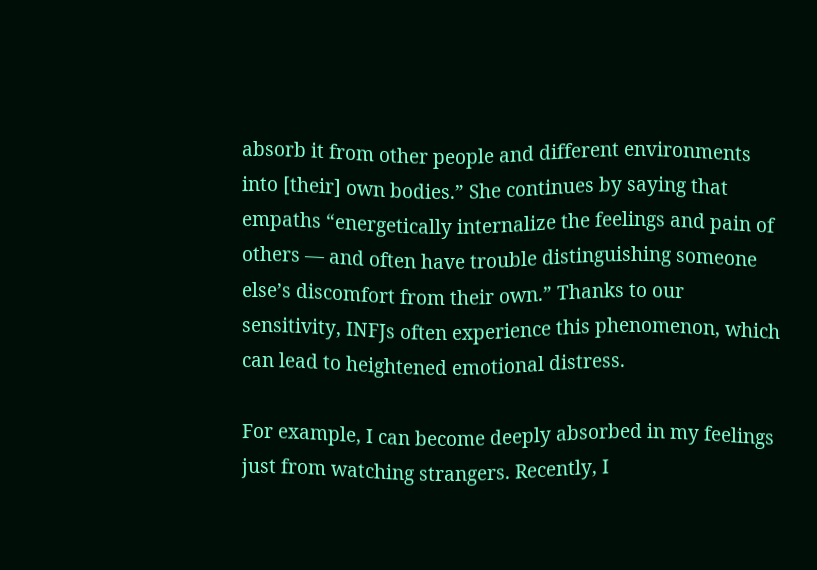absorb it from other people and different environments into [their] own bodies.” She continues by saying that empaths “energetically internalize the feelings and pain of others — and often have trouble distinguishing someone else’s discomfort from their own.” Thanks to our sensitivity, INFJs often experience this phenomenon, which can lead to heightened emotional distress.

For example, I can become deeply absorbed in my feelings just from watching strangers. Recently, I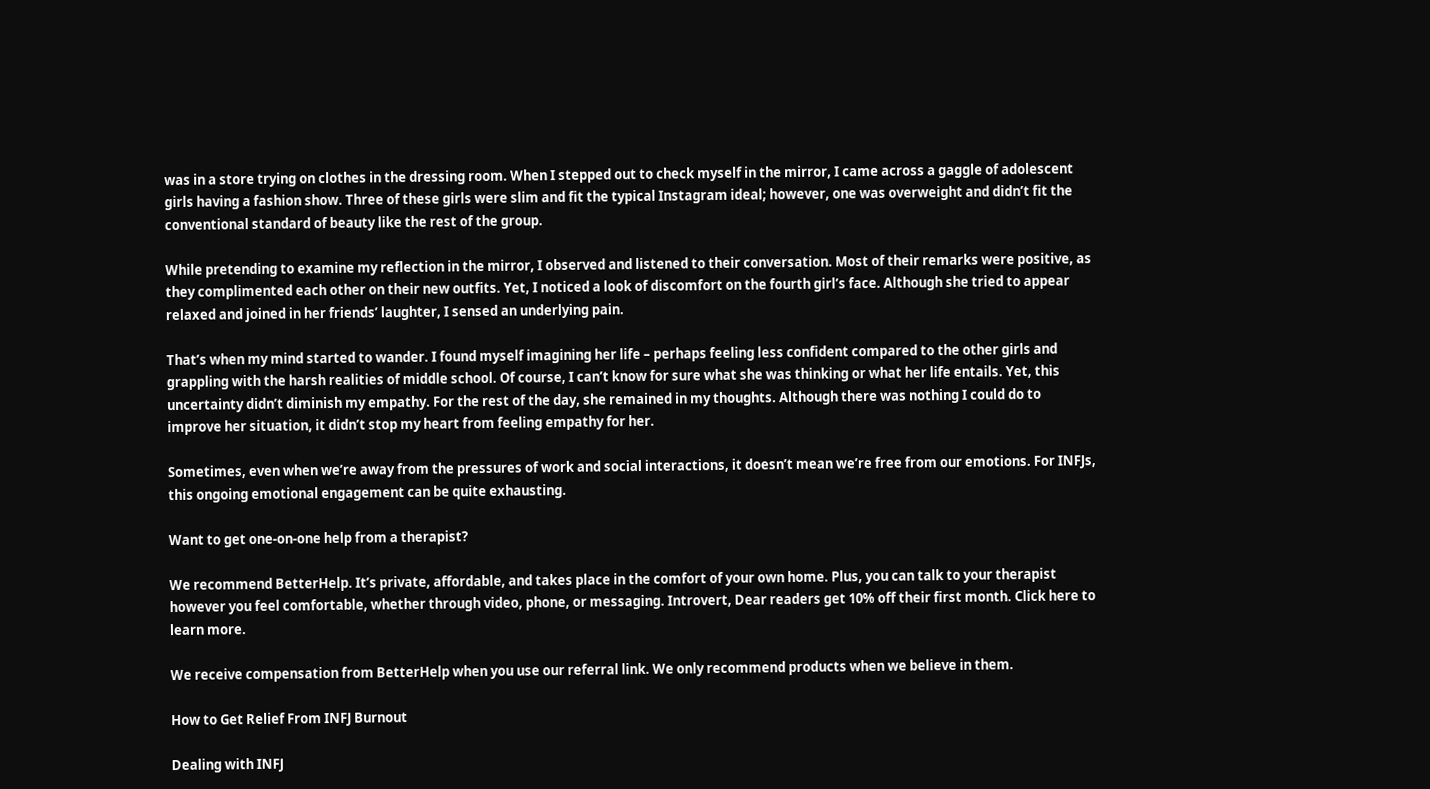was in a store trying on clothes in the dressing room. When I stepped out to check myself in the mirror, I came across a gaggle of adolescent girls having a fashion show. Three of these girls were slim and fit the typical Instagram ideal; however, one was overweight and didn’t fit the conventional standard of beauty like the rest of the group.

While pretending to examine my reflection in the mirror, I observed and listened to their conversation. Most of their remarks were positive, as they complimented each other on their new outfits. Yet, I noticed a look of discomfort on the fourth girl’s face. Although she tried to appear relaxed and joined in her friends’ laughter, I sensed an underlying pain.

That’s when my mind started to wander. I found myself imagining her life – perhaps feeling less confident compared to the other girls and grappling with the harsh realities of middle school. Of course, I can’t know for sure what she was thinking or what her life entails. Yet, this uncertainty didn’t diminish my empathy. For the rest of the day, she remained in my thoughts. Although there was nothing I could do to improve her situation, it didn’t stop my heart from feeling empathy for her.

Sometimes, even when we’re away from the pressures of work and social interactions, it doesn’t mean we’re free from our emotions. For INFJs, this ongoing emotional engagement can be quite exhausting.

Want to get one-on-one help from a therapist?

We recommend BetterHelp. It’s private, affordable, and takes place in the comfort of your own home. Plus, you can talk to your therapist however you feel comfortable, whether through video, phone, or messaging. Introvert, Dear readers get 10% off their first month. Click here to learn more.

We receive compensation from BetterHelp when you use our referral link. We only recommend products when we believe in them.

How to Get Relief From INFJ Burnout

Dealing with INFJ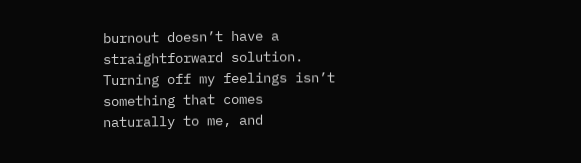burnout doesn’t have a straightforward solution. Turning off my feelings isn’t something that comes naturally to me, and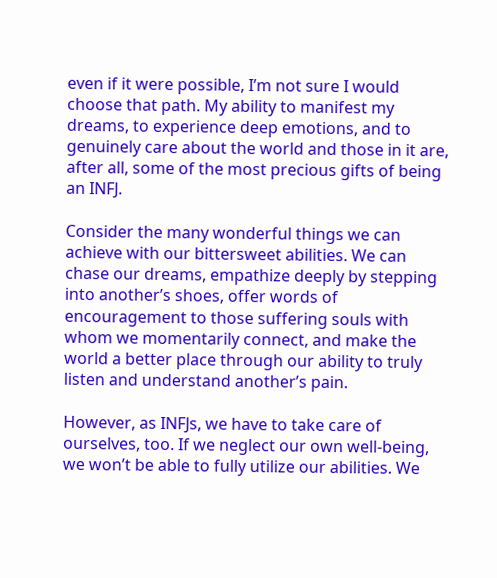even if it were possible, I’m not sure I would choose that path. My ability to manifest my dreams, to experience deep emotions, and to genuinely care about the world and those in it are, after all, some of the most precious gifts of being an INFJ.

Consider the many wonderful things we can achieve with our bittersweet abilities. We can chase our dreams, empathize deeply by stepping into another’s shoes, offer words of encouragement to those suffering souls with whom we momentarily connect, and make the world a better place through our ability to truly listen and understand another’s pain.

However, as INFJs, we have to take care of ourselves, too. If we neglect our own well-being, we won’t be able to fully utilize our abilities. We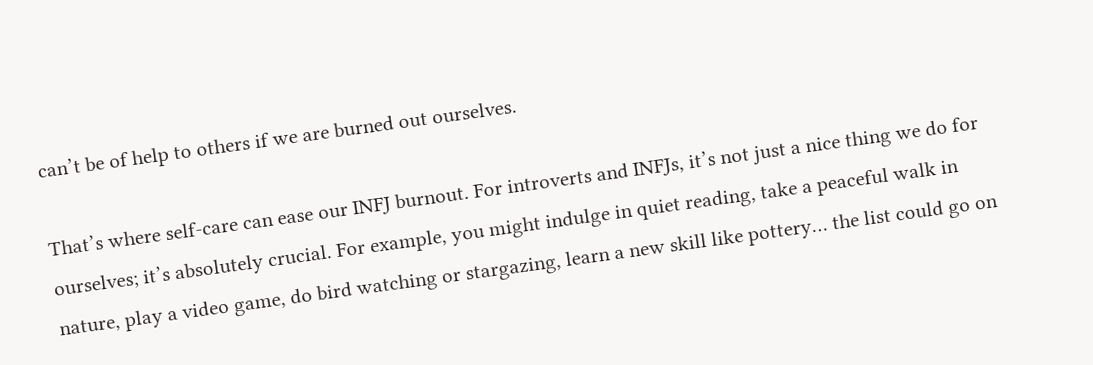can’t be of help to others if we are burned out ourselves.

That’s where self-care can ease our INFJ burnout. For introverts and INFJs, it’s not just a nice thing we do for ourselves; it’s absolutely crucial. For example, you might indulge in quiet reading, take a peaceful walk in nature, play a video game, do bird watching or stargazing, learn a new skill like pottery… the list could go on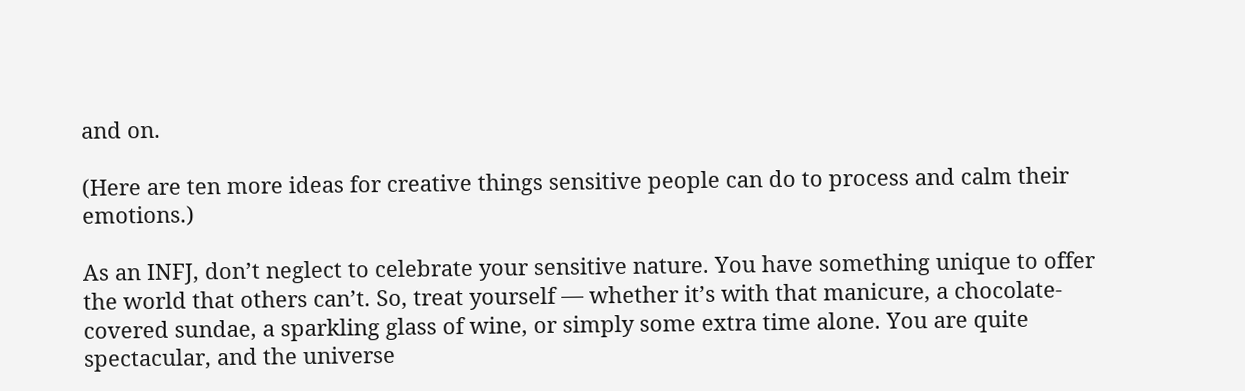and on.

(Here are ten more ideas for creative things sensitive people can do to process and calm their emotions.)

As an INFJ, don’t neglect to celebrate your sensitive nature. You have something unique to offer the world that others can’t. So, treat yourself — whether it’s with that manicure, a chocolate-covered sundae, a sparkling glass of wine, or simply some extra time alone. You are quite spectacular, and the universe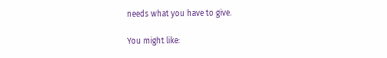needs what you have to give.

You might like: